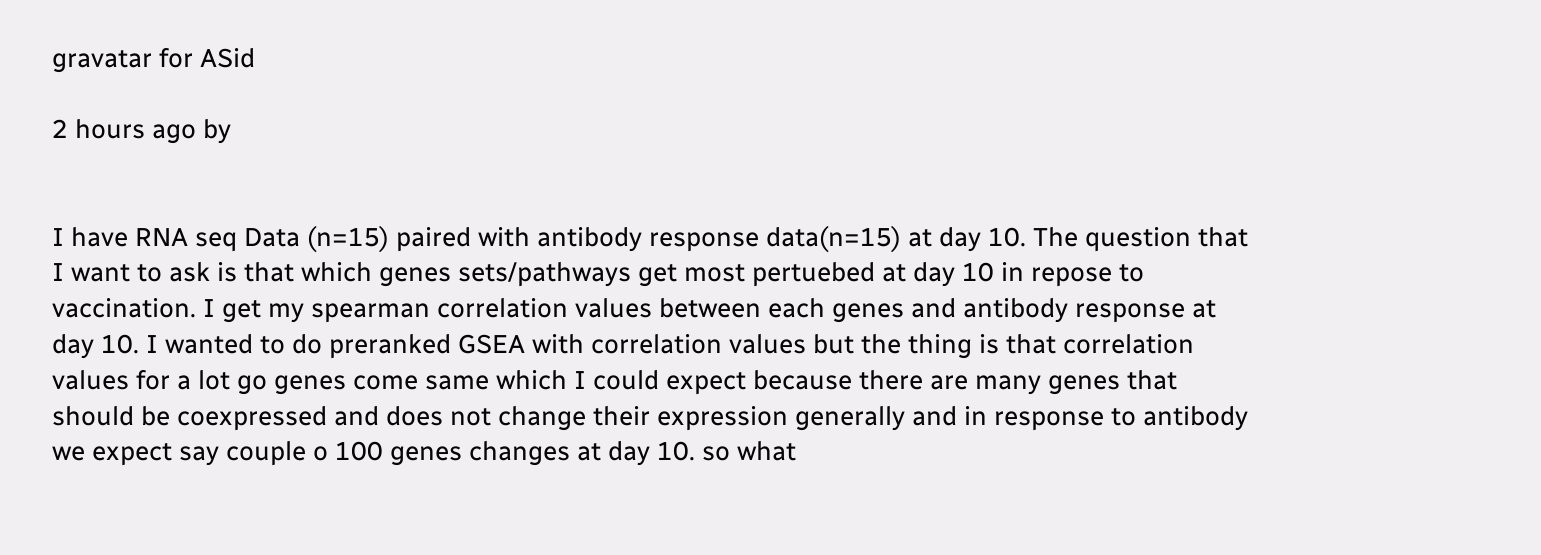gravatar for ASid

2 hours ago by


I have RNA seq Data (n=15) paired with antibody response data(n=15) at day 10. The question that I want to ask is that which genes sets/pathways get most pertuebed at day 10 in repose to vaccination. I get my spearman correlation values between each genes and antibody response at day 10. I wanted to do preranked GSEA with correlation values but the thing is that correlation values for a lot go genes come same which I could expect because there are many genes that should be coexpressed and does not change their expression generally and in response to antibody we expect say couple o 100 genes changes at day 10. so what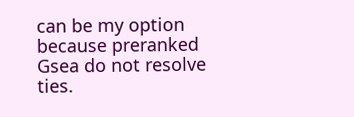can be my option because preranked Gsea do not resolve ties.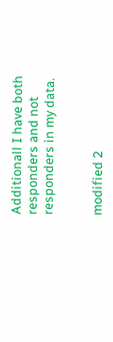Additionall I have both responders and not responders in my data.


modified 2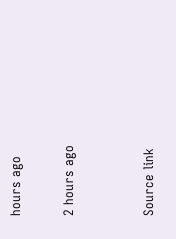hours ago

2 hours ago


Source link